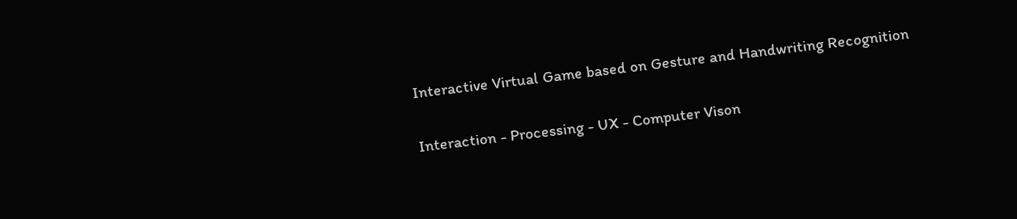Interactive Virtual Game based on Gesture and Handwriting Recognition

Interaction - Processing - UX - Computer Vison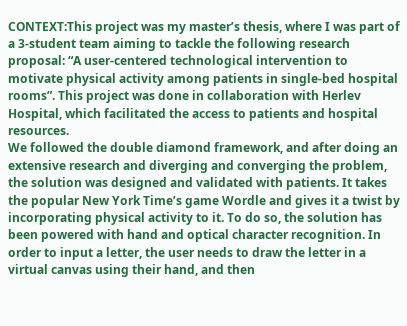CONTEXT:This project was my master’s thesis, where I was part of a 3-student team aiming to tackle the following research proposal: “A user-centered technological intervention to motivate physical activity among patients in single-bed hospital rooms”. This project was done in collaboration with Herlev Hospital, which facilitated the access to patients and hospital resources.
We followed the double diamond framework, and after doing an extensive research and diverging and converging the problem, the solution was designed and validated with patients. It takes the popular New York Time’s game Wordle and gives it a twist by incorporating physical activity to it. To do so, the solution has been powered with hand and optical character recognition. In order to input a letter, the user needs to draw the letter in a virtual canvas using their hand, and then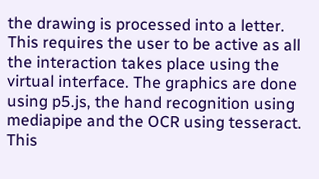the drawing is processed into a letter. This requires the user to be active as all the interaction takes place using the virtual interface. The graphics are done using p5.js, the hand recognition using mediapipe and the OCR using tesseract.
This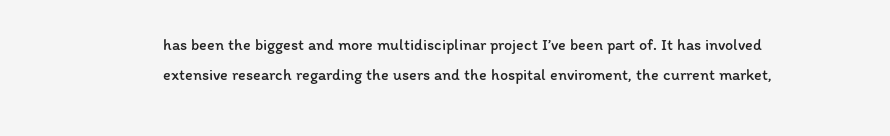has been the biggest and more multidisciplinar project I’ve been part of. It has involved extensive research regarding the users and the hospital enviroment, the current market,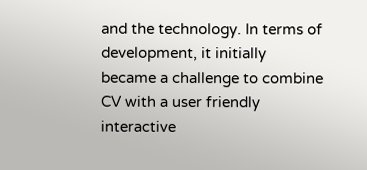and the technology. In terms of development, it initially became a challenge to combine CV with a user friendly interactive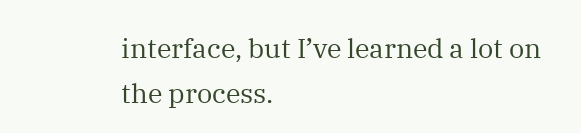interface, but I’ve learned a lot on the process.